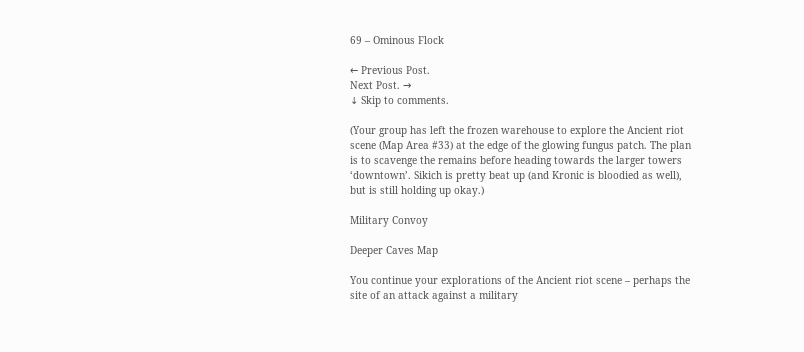69 – Ominous Flock

← Previous Post.
Next Post. →
↓ Skip to comments.

(Your group has left the frozen warehouse to explore the Ancient riot scene (Map Area #33) at the edge of the glowing fungus patch. The plan is to scavenge the remains before heading towards the larger towers ‘downtown’. Sikich is pretty beat up (and Kronic is bloodied as well), but is still holding up okay.)

Military Convoy

Deeper Caves Map

You continue your explorations of the Ancient riot scene – perhaps the site of an attack against a military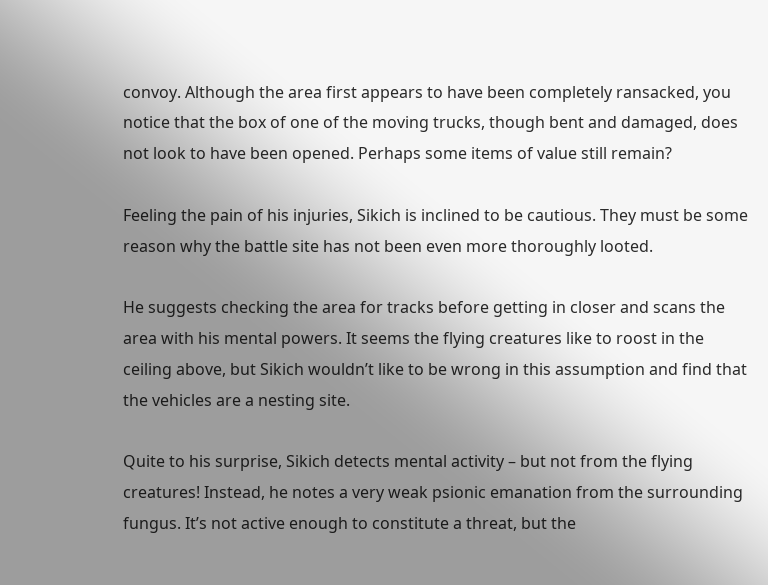convoy. Although the area first appears to have been completely ransacked, you notice that the box of one of the moving trucks, though bent and damaged, does not look to have been opened. Perhaps some items of value still remain?

Feeling the pain of his injuries, Sikich is inclined to be cautious. They must be some reason why the battle site has not been even more thoroughly looted.

He suggests checking the area for tracks before getting in closer and scans the area with his mental powers. It seems the flying creatures like to roost in the ceiling above, but Sikich wouldn’t like to be wrong in this assumption and find that the vehicles are a nesting site.

Quite to his surprise, Sikich detects mental activity – but not from the flying creatures! Instead, he notes a very weak psionic emanation from the surrounding fungus. It’s not active enough to constitute a threat, but the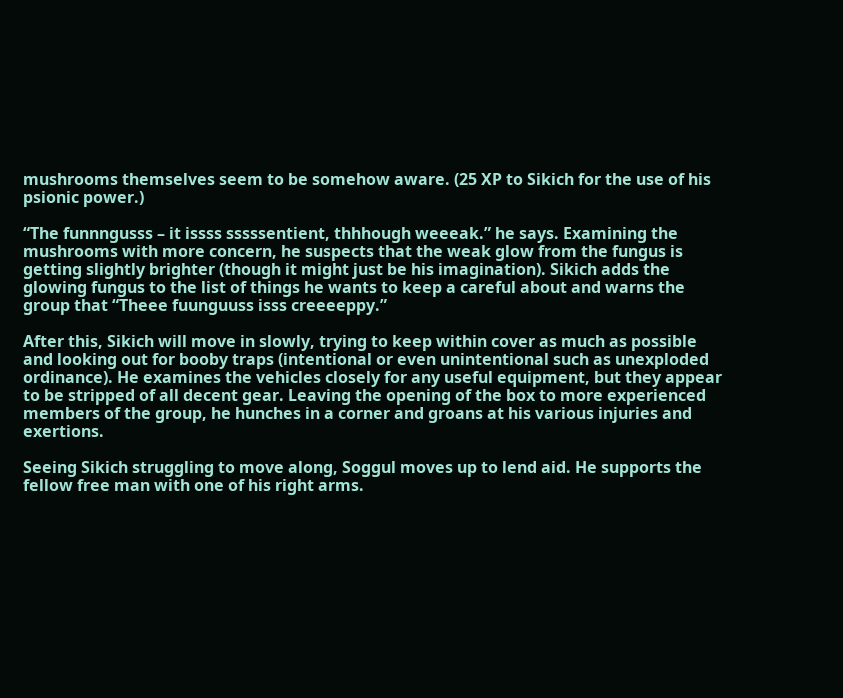mushrooms themselves seem to be somehow aware. (25 XP to Sikich for the use of his psionic power.)

“The funnngusss – it issss sssssentient, thhhough weeeak.” he says. Examining the mushrooms with more concern, he suspects that the weak glow from the fungus is getting slightly brighter (though it might just be his imagination). Sikich adds the glowing fungus to the list of things he wants to keep a careful about and warns the group that “Theee fuunguuss isss creeeeppy.”

After this, Sikich will move in slowly, trying to keep within cover as much as possible and looking out for booby traps (intentional or even unintentional such as unexploded ordinance). He examines the vehicles closely for any useful equipment, but they appear to be stripped of all decent gear. Leaving the opening of the box to more experienced members of the group, he hunches in a corner and groans at his various injuries and exertions.

Seeing Sikich struggling to move along, Soggul moves up to lend aid. He supports the fellow free man with one of his right arms.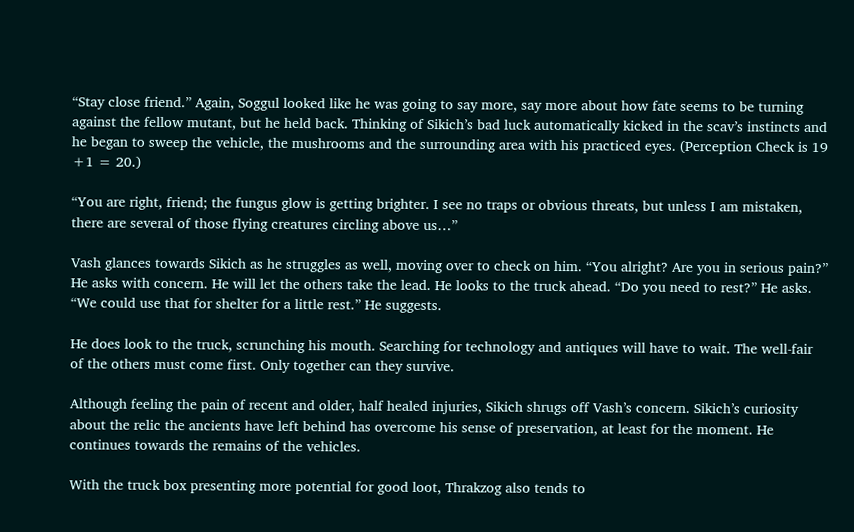“Stay close friend.” Again, Soggul looked like he was going to say more, say more about how fate seems to be turning against the fellow mutant, but he held back. Thinking of Sikich’s bad luck automatically kicked in the scav’s instincts and he began to sweep the vehicle, the mushrooms and the surrounding area with his practiced eyes. (Perception Check is 19 +1 = 20.)

“You are right, friend; the fungus glow is getting brighter. I see no traps or obvious threats, but unless I am mistaken, there are several of those flying creatures circling above us…”

Vash glances towards Sikich as he struggles as well, moving over to check on him. “You alright? Are you in serious pain?” He asks with concern. He will let the others take the lead. He looks to the truck ahead. “Do you need to rest?” He asks. “We could use that for shelter for a little rest.” He suggests.

He does look to the truck, scrunching his mouth. Searching for technology and antiques will have to wait. The well-fair of the others must come first. Only together can they survive.

Although feeling the pain of recent and older, half healed injuries, Sikich shrugs off Vash’s concern. Sikich’s curiosity about the relic the ancients have left behind has overcome his sense of preservation, at least for the moment. He continues towards the remains of the vehicles.

With the truck box presenting more potential for good loot, Thrakzog also tends to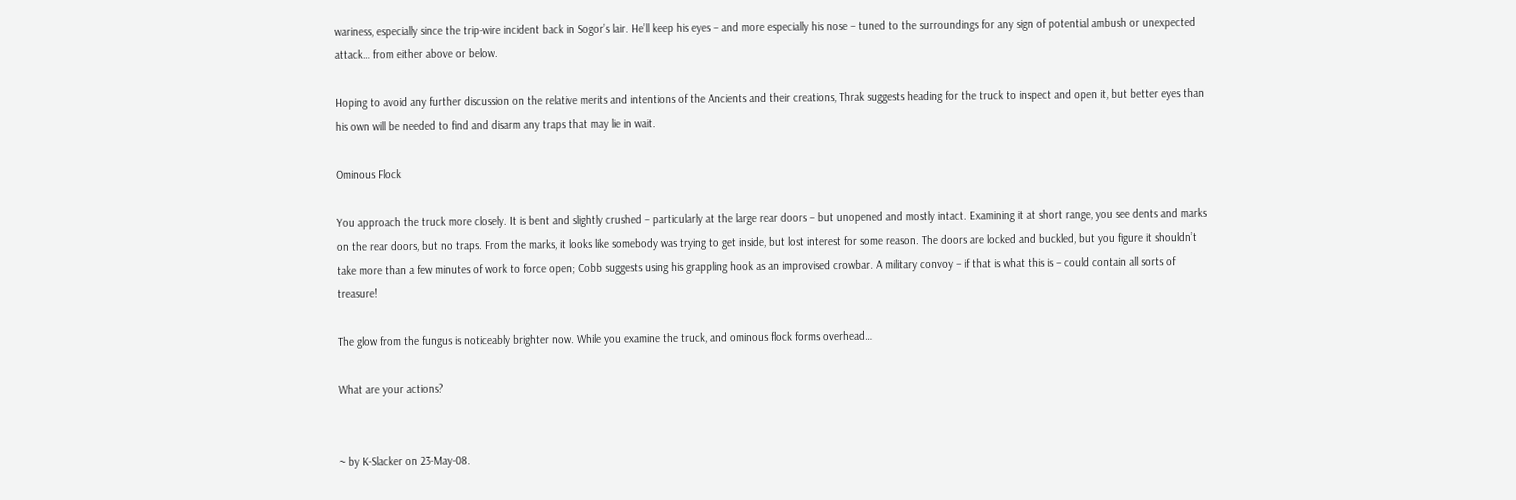wariness, especially since the trip-wire incident back in Sogor’s lair. He’ll keep his eyes – and more especially his nose – tuned to the surroundings for any sign of potential ambush or unexpected attack… from either above or below.

Hoping to avoid any further discussion on the relative merits and intentions of the Ancients and their creations, Thrak suggests heading for the truck to inspect and open it, but better eyes than his own will be needed to find and disarm any traps that may lie in wait.

Ominous Flock

You approach the truck more closely. It is bent and slightly crushed – particularly at the large rear doors – but unopened and mostly intact. Examining it at short range, you see dents and marks on the rear doors, but no traps. From the marks, it looks like somebody was trying to get inside, but lost interest for some reason. The doors are locked and buckled, but you figure it shouldn’t take more than a few minutes of work to force open; Cobb suggests using his grappling hook as an improvised crowbar. A military convoy – if that is what this is – could contain all sorts of treasure!

The glow from the fungus is noticeably brighter now. While you examine the truck, and ominous flock forms overhead…

What are your actions?


~ by K-Slacker on 23-May-08.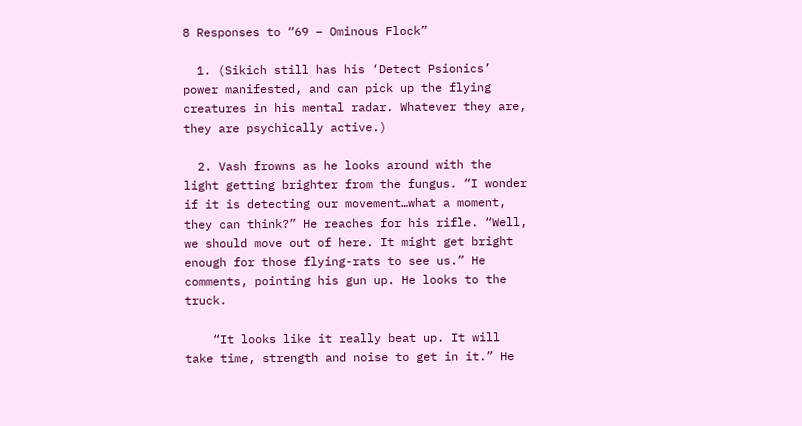8 Responses to “69 – Ominous Flock”

  1. (Sikich still has his ‘Detect Psionics’ power manifested, and can pick up the flying creatures in his mental radar. Whatever they are, they are psychically active.)

  2. Vash frowns as he looks around with the light getting brighter from the fungus. “I wonder if it is detecting our movement…what a moment, they can think?” He reaches for his rifle. “Well, we should move out of here. It might get bright enough for those flying-rats to see us.” He comments, pointing his gun up. He looks to the truck.

    “It looks like it really beat up. It will take time, strength and noise to get in it.” He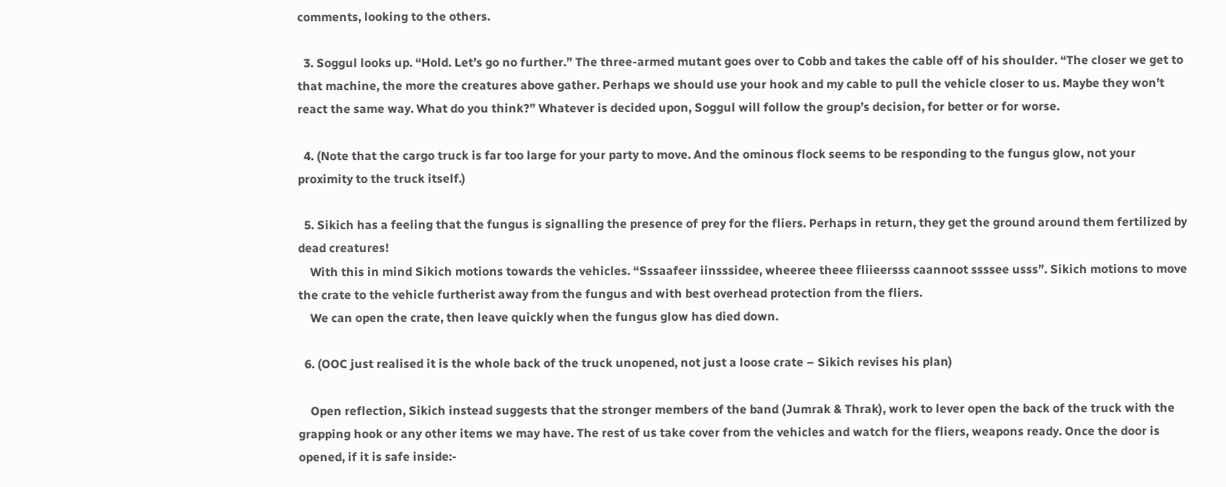comments, looking to the others.

  3. Soggul looks up. “Hold. Let’s go no further.” The three-armed mutant goes over to Cobb and takes the cable off of his shoulder. “The closer we get to that machine, the more the creatures above gather. Perhaps we should use your hook and my cable to pull the vehicle closer to us. Maybe they won’t react the same way. What do you think?” Whatever is decided upon, Soggul will follow the group’s decision, for better or for worse.

  4. (Note that the cargo truck is far too large for your party to move. And the ominous flock seems to be responding to the fungus glow, not your proximity to the truck itself.)

  5. Sikich has a feeling that the fungus is signalling the presence of prey for the fliers. Perhaps in return, they get the ground around them fertilized by dead creatures!
    With this in mind Sikich motions towards the vehicles. “Sssaafeer iinsssidee, wheeree theee fliieersss caannoot ssssee usss”. Sikich motions to move the crate to the vehicle furtherist away from the fungus and with best overhead protection from the fliers.
    We can open the crate, then leave quickly when the fungus glow has died down.

  6. (OOC just realised it is the whole back of the truck unopened, not just a loose crate – Sikich revises his plan)

    Open reflection, Sikich instead suggests that the stronger members of the band (Jumrak & Thrak), work to lever open the back of the truck with the grapping hook or any other items we may have. The rest of us take cover from the vehicles and watch for the fliers, weapons ready. Once the door is opened, if it is safe inside:-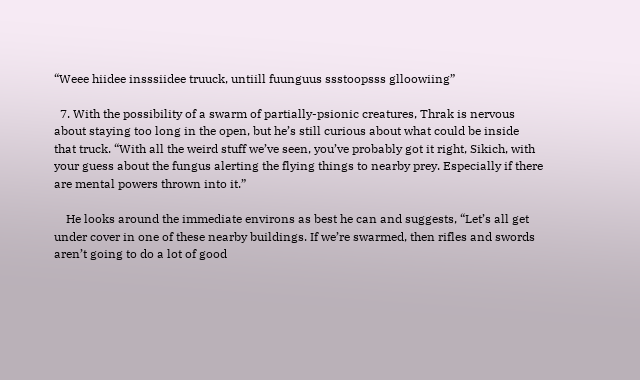“Weee hiidee insssiidee truuck, untiill fuunguus ssstoopsss glloowiing”

  7. With the possibility of a swarm of partially-psionic creatures, Thrak is nervous about staying too long in the open, but he’s still curious about what could be inside that truck. “With all the weird stuff we’ve seen, you’ve probably got it right, Sikich, with your guess about the fungus alerting the flying things to nearby prey. Especially if there are mental powers thrown into it.”

    He looks around the immediate environs as best he can and suggests, “Let’s all get under cover in one of these nearby buildings. If we’re swarmed, then rifles and swords aren’t going to do a lot of good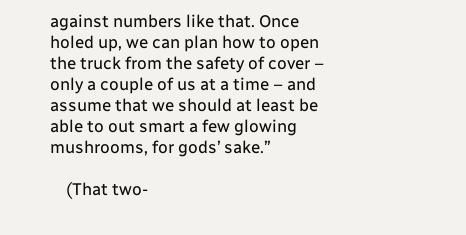against numbers like that. Once holed up, we can plan how to open the truck from the safety of cover – only a couple of us at a time – and assume that we should at least be able to out smart a few glowing mushrooms, for gods’ sake.”

    (That two-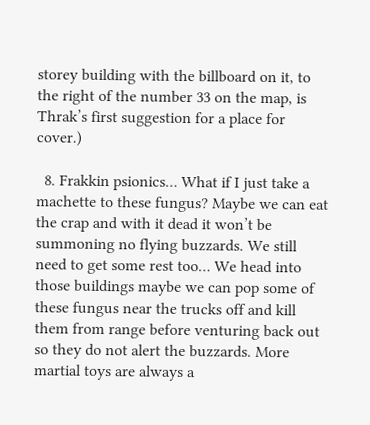storey building with the billboard on it, to the right of the number 33 on the map, is Thrak’s first suggestion for a place for cover.)

  8. Frakkin psionics… What if I just take a machette to these fungus? Maybe we can eat the crap and with it dead it won’t be summoning no flying buzzards. We still need to get some rest too… We head into those buildings maybe we can pop some of these fungus near the trucks off and kill them from range before venturing back out so they do not alert the buzzards. More martial toys are always a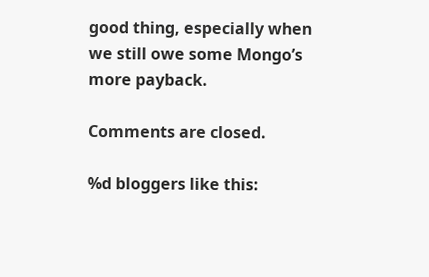good thing, especially when we still owe some Mongo’s more payback.

Comments are closed.

%d bloggers like this: